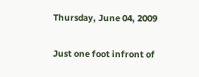Thursday, June 04, 2009

Just one foot infront of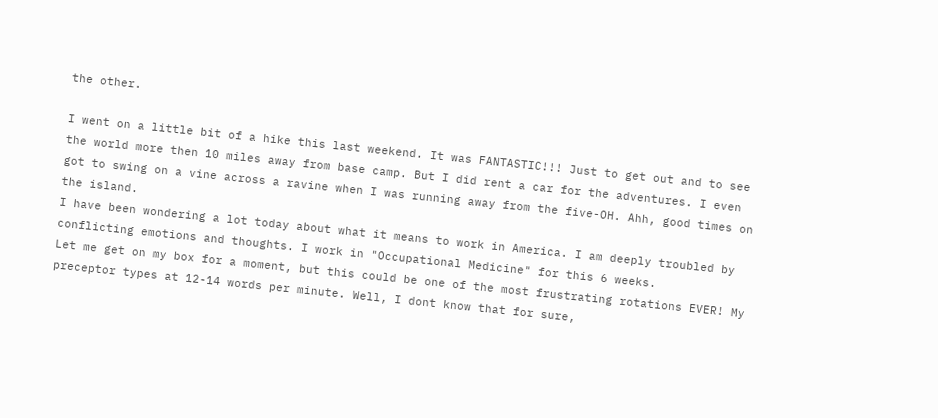the other.

I went on a little bit of a hike this last weekend. It was FANTASTIC!!! Just to get out and to see the world more then 10 miles away from base camp. But I did rent a car for the adventures. I even got to swing on a vine across a ravine when I was running away from the five-OH. Ahh, good times on the island.
I have been wondering a lot today about what it means to work in America. I am deeply troubled by conflicting emotions and thoughts. I work in "Occupational Medicine" for this 6 weeks.
Let me get on my box for a moment, but this could be one of the most frustrating rotations EVER! My preceptor types at 12-14 words per minute. Well, I dont know that for sure,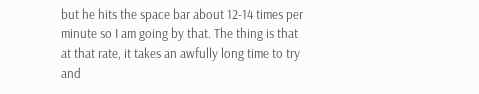but he hits the space bar about 12-14 times per minute so I am going by that. The thing is that at that rate, it takes an awfully long time to try and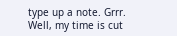type up a note. Grrr.
Well, my time is cut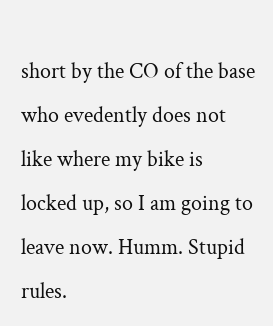short by the CO of the base who evedently does not like where my bike is locked up, so I am going to leave now. Humm. Stupid rules.